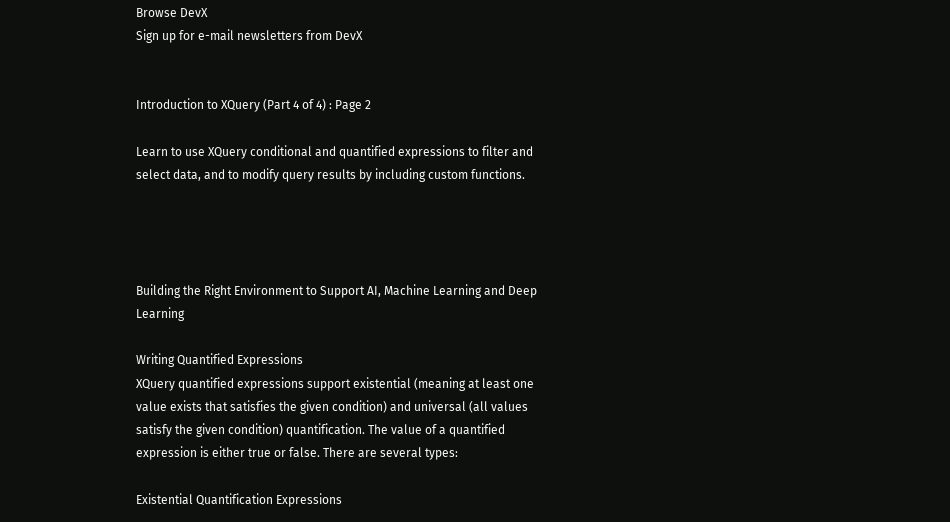Browse DevX
Sign up for e-mail newsletters from DevX


Introduction to XQuery (Part 4 of 4) : Page 2

Learn to use XQuery conditional and quantified expressions to filter and select data, and to modify query results by including custom functions.




Building the Right Environment to Support AI, Machine Learning and Deep Learning

Writing Quantified Expressions
XQuery quantified expressions support existential (meaning at least one value exists that satisfies the given condition) and universal (all values satisfy the given condition) quantification. The value of a quantified expression is either true or false. There are several types:

Existential Quantification Expressions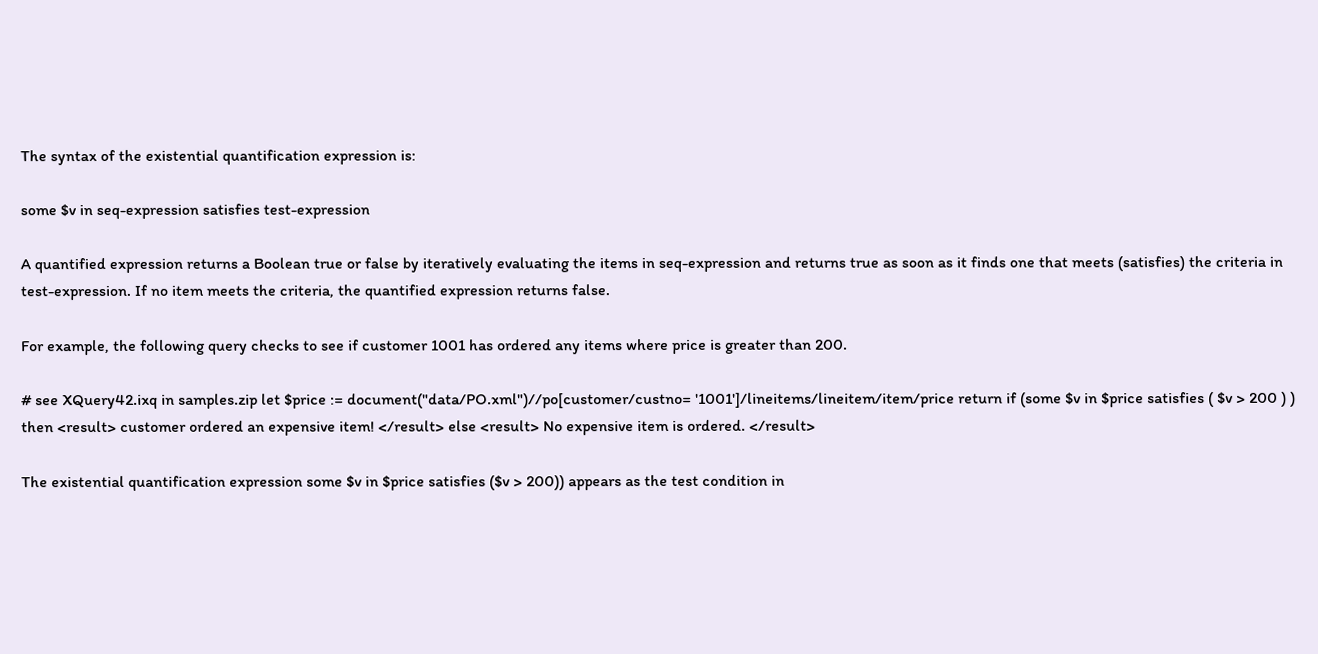The syntax of the existential quantification expression is:

some $v in seq-expression satisfies test-expression

A quantified expression returns a Boolean true or false by iteratively evaluating the items in seq-expression and returns true as soon as it finds one that meets (satisfies) the criteria in test-expression. If no item meets the criteria, the quantified expression returns false.

For example, the following query checks to see if customer 1001 has ordered any items where price is greater than 200.

# see XQuery42.ixq in samples.zip let $price := document("data/PO.xml")//po[customer/custno= '1001']/lineitems/lineitem/item/price return if (some $v in $price satisfies ( $v > 200 ) ) then <result> customer ordered an expensive item! </result> else <result> No expensive item is ordered. </result>

The existential quantification expression some $v in $price satisfies ($v > 200)) appears as the test condition in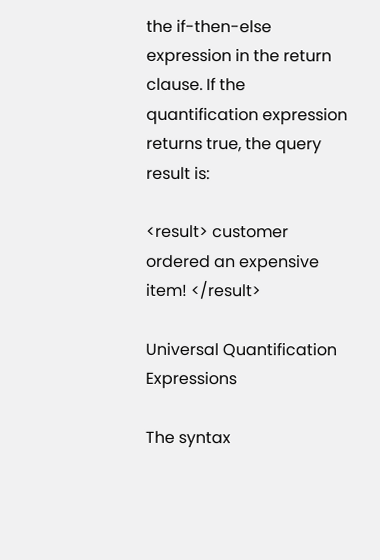the if-then-else expression in the return clause. If the quantification expression returns true, the query result is:

<result> customer ordered an expensive item! </result>

Universal Quantification Expressions

The syntax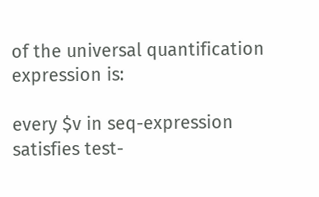of the universal quantification expression is:

every $v in seq-expression satisfies test-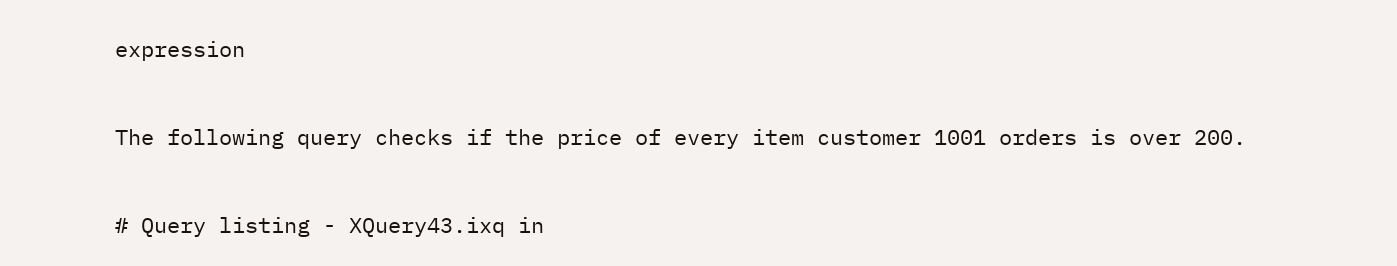expression

The following query checks if the price of every item customer 1001 orders is over 200.

# Query listing - XQuery43.ixq in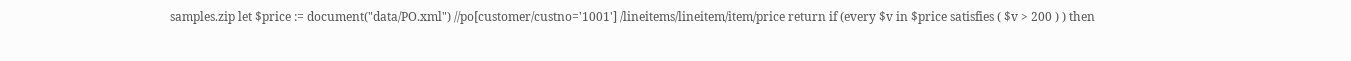samples.zip let $price := document("data/PO.xml") //po[customer/custno='1001'] /lineitems/lineitem/item/price return if (every $v in $price satisfies ( $v > 200 ) ) then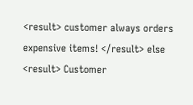<result> customer always orders expensive items! </result> else <result> Customer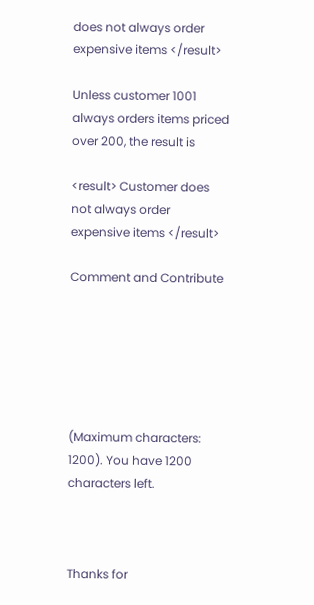does not always order expensive items </result>

Unless customer 1001 always orders items priced over 200, the result is

<result> Customer does not always order expensive items </result>

Comment and Contribute






(Maximum characters: 1200). You have 1200 characters left.



Thanks for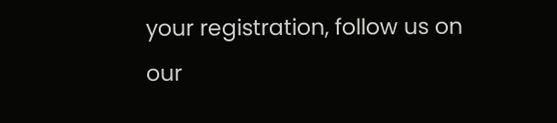your registration, follow us on our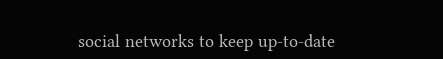social networks to keep up-to-date